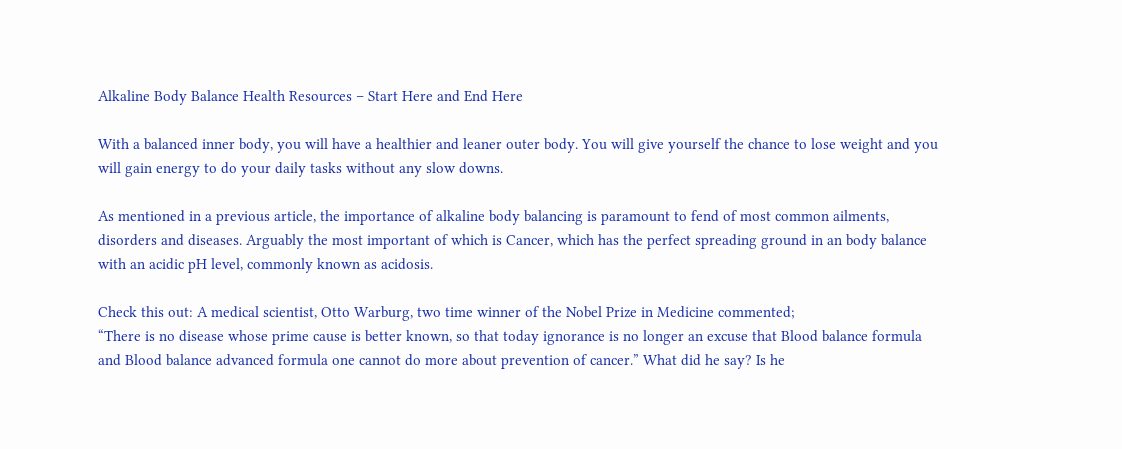Alkaline Body Balance Health Resources – Start Here and End Here

With a balanced inner body, you will have a healthier and leaner outer body. You will give yourself the chance to lose weight and you will gain energy to do your daily tasks without any slow downs.

As mentioned in a previous article, the importance of alkaline body balancing is paramount to fend of most common ailments, disorders and diseases. Arguably the most important of which is Cancer, which has the perfect spreading ground in an body balance with an acidic pH level, commonly known as acidosis.

Check this out: A medical scientist, Otto Warburg, two time winner of the Nobel Prize in Medicine commented;
“There is no disease whose prime cause is better known, so that today ignorance is no longer an excuse that Blood balance formula and Blood balance advanced formula one cannot do more about prevention of cancer.” What did he say? Is he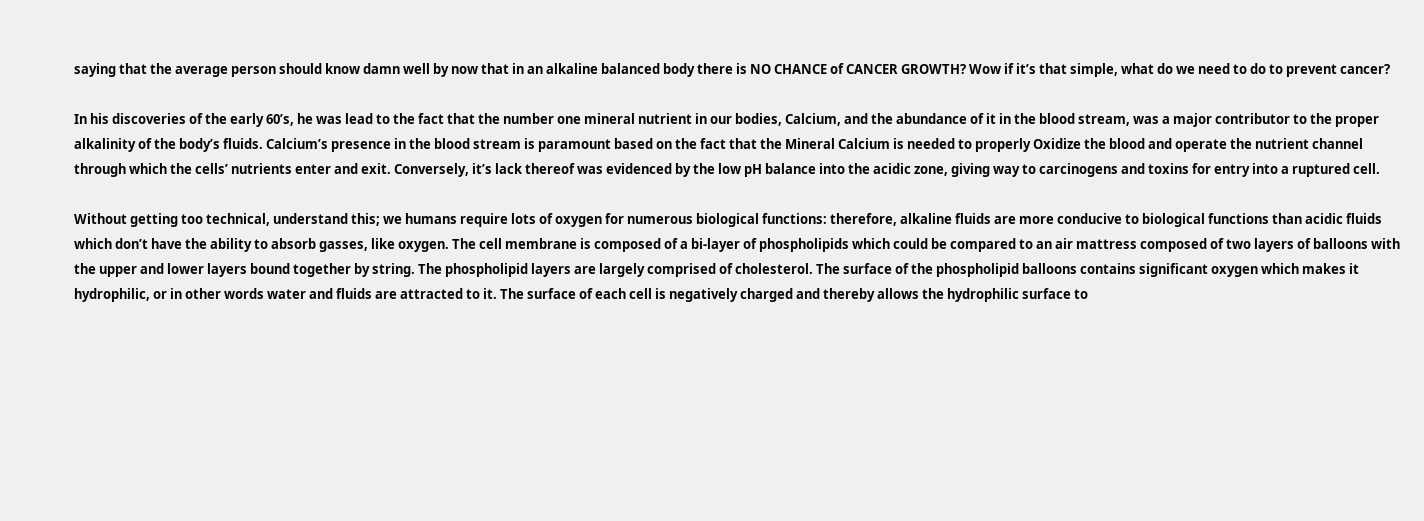saying that the average person should know damn well by now that in an alkaline balanced body there is NO CHANCE of CANCER GROWTH? Wow if it’s that simple, what do we need to do to prevent cancer?

In his discoveries of the early 60’s, he was lead to the fact that the number one mineral nutrient in our bodies, Calcium, and the abundance of it in the blood stream, was a major contributor to the proper alkalinity of the body’s fluids. Calcium’s presence in the blood stream is paramount based on the fact that the Mineral Calcium is needed to properly Oxidize the blood and operate the nutrient channel through which the cells’ nutrients enter and exit. Conversely, it’s lack thereof was evidenced by the low pH balance into the acidic zone, giving way to carcinogens and toxins for entry into a ruptured cell.

Without getting too technical, understand this; we humans require lots of oxygen for numerous biological functions: therefore, alkaline fluids are more conducive to biological functions than acidic fluids which don’t have the ability to absorb gasses, like oxygen. The cell membrane is composed of a bi-layer of phospholipids which could be compared to an air mattress composed of two layers of balloons with the upper and lower layers bound together by string. The phospholipid layers are largely comprised of cholesterol. The surface of the phospholipid balloons contains significant oxygen which makes it hydrophilic, or in other words water and fluids are attracted to it. The surface of each cell is negatively charged and thereby allows the hydrophilic surface to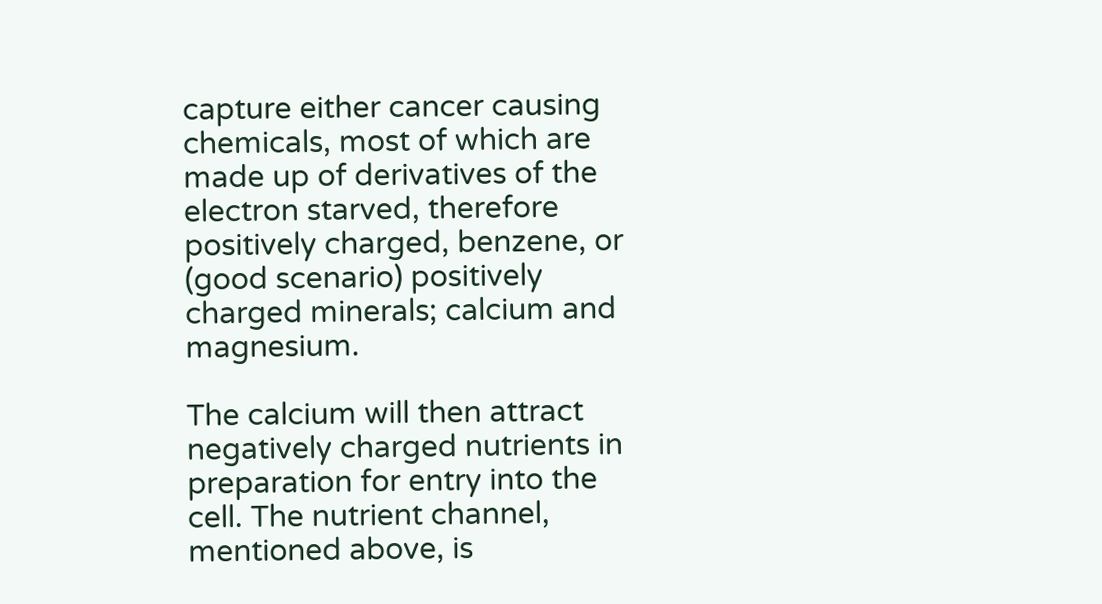capture either cancer causing chemicals, most of which are made up of derivatives of the electron starved, therefore positively charged, benzene, or (good scenario) positively charged minerals; calcium and magnesium.

The calcium will then attract negatively charged nutrients in preparation for entry into the cell. The nutrient channel, mentioned above, is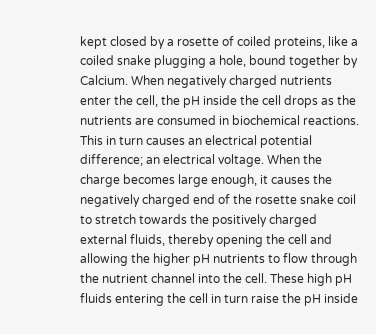kept closed by a rosette of coiled proteins, like a coiled snake plugging a hole, bound together by Calcium. When negatively charged nutrients enter the cell, the pH inside the cell drops as the nutrients are consumed in biochemical reactions. This in turn causes an electrical potential difference; an electrical voltage. When the charge becomes large enough, it causes the negatively charged end of the rosette snake coil to stretch towards the positively charged external fluids, thereby opening the cell and allowing the higher pH nutrients to flow through the nutrient channel into the cell. These high pH fluids entering the cell in turn raise the pH inside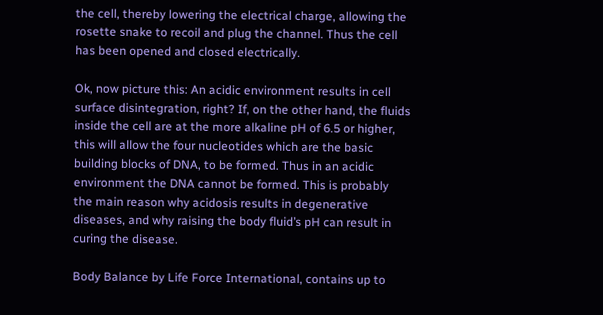the cell, thereby lowering the electrical charge, allowing the rosette snake to recoil and plug the channel. Thus the cell has been opened and closed electrically.

Ok, now picture this: An acidic environment results in cell surface disintegration, right? If, on the other hand, the fluids inside the cell are at the more alkaline pH of 6.5 or higher, this will allow the four nucleotides which are the basic building blocks of DNA, to be formed. Thus in an acidic environment the DNA cannot be formed. This is probably the main reason why acidosis results in degenerative diseases, and why raising the body fluid’s pH can result in curing the disease.

Body Balance by Life Force International, contains up to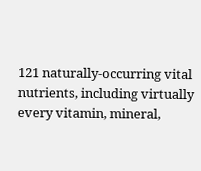121 naturally-occurring vital nutrients, including virtually every vitamin, mineral,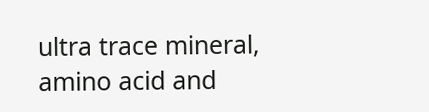ultra trace mineral, amino acid and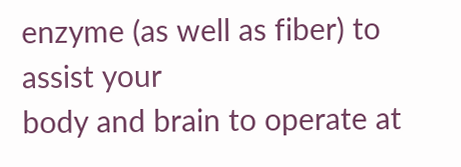enzyme (as well as fiber) to assist your
body and brain to operate at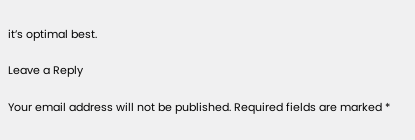it’s optimal best.

Leave a Reply

Your email address will not be published. Required fields are marked *